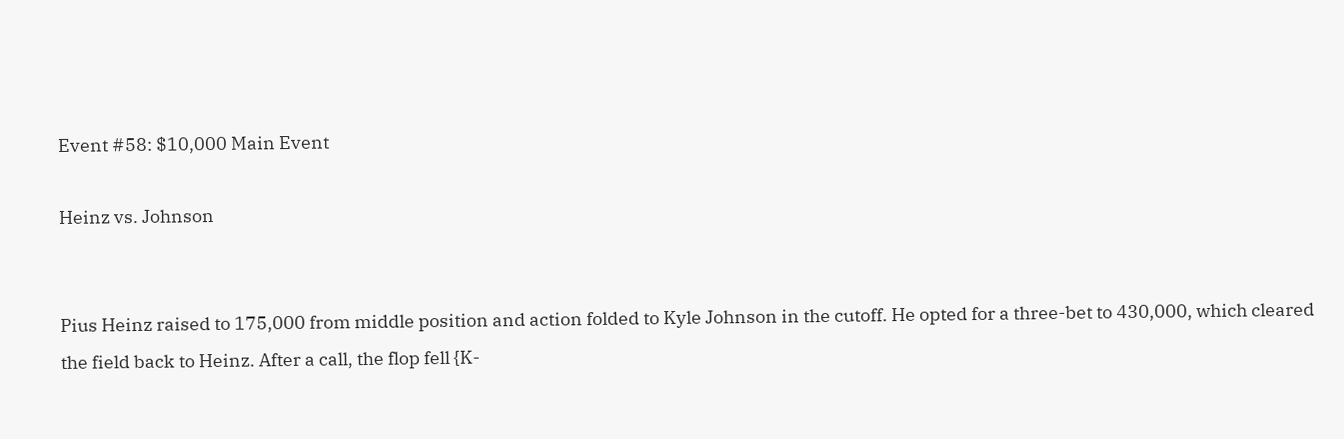Event #58: $10,000 Main Event

Heinz vs. Johnson


Pius Heinz raised to 175,000 from middle position and action folded to Kyle Johnson in the cutoff. He opted for a three-bet to 430,000, which cleared the field back to Heinz. After a call, the flop fell {K-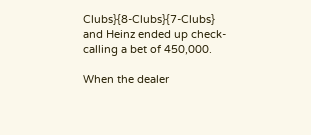Clubs}{8-Clubs}{7-Clubs} and Heinz ended up check-calling a bet of 450,000.

When the dealer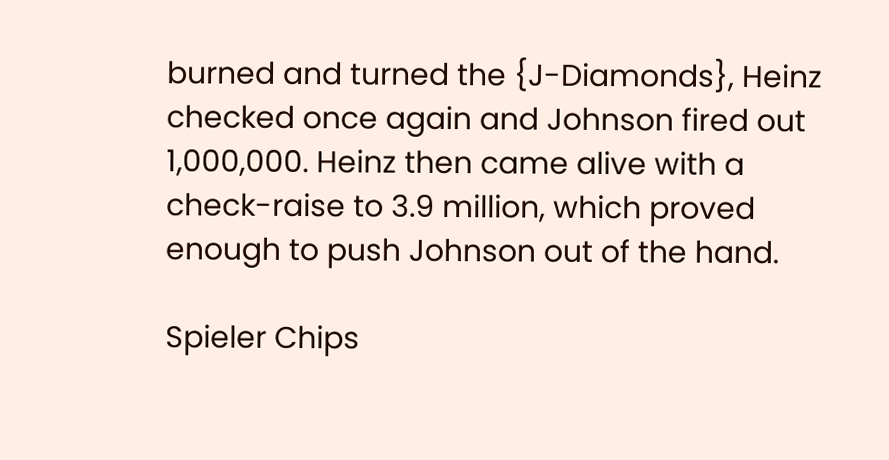burned and turned the {J-Diamonds}, Heinz checked once again and Johnson fired out 1,000,000. Heinz then came alive with a check-raise to 3.9 million, which proved enough to push Johnson out of the hand.

Spieler Chips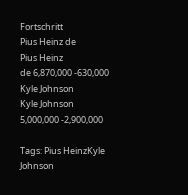Fortschritt
Pius Heinz de
Pius Heinz
de 6,870,000 -630,000
Kyle Johnson
Kyle Johnson
5,000,000 -2,900,000

Tags: Pius HeinzKyle Johnson